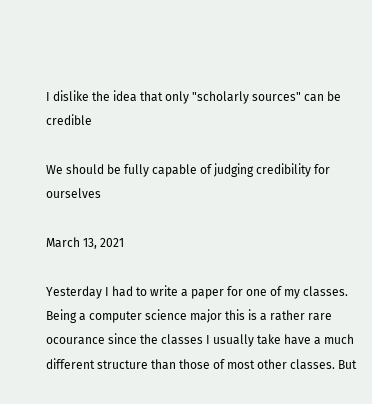I dislike the idea that only "scholarly sources" can be credible

We should be fully capable of judging credibility for ourselves

March 13, 2021

Yesterday I had to write a paper for one of my classes. Being a computer science major this is a rather rare ocourance since the classes I usually take have a much different structure than those of most other classes. But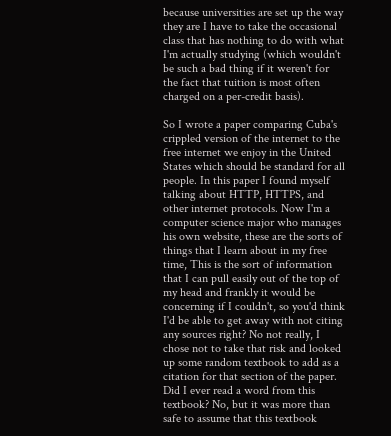because universities are set up the way they are I have to take the occasional class that has nothing to do with what I'm actually studying (which wouldn't be such a bad thing if it weren't for the fact that tuition is most often charged on a per-credit basis).

So I wrote a paper comparing Cuba's crippled version of the internet to the free internet we enjoy in the United States which should be standard for all people. In this paper I found myself talking about HTTP, HTTPS, and other internet protocols. Now I'm a computer science major who manages his own website, these are the sorts of things that I learn about in my free time, This is the sort of information that I can pull easily out of the top of my head and frankly it would be concerning if I couldn't, so you'd think I'd be able to get away with not citing any sources right? No not really, I chose not to take that risk and looked up some random textbook to add as a citation for that section of the paper. Did I ever read a word from this textbook? No, but it was more than safe to assume that this textbook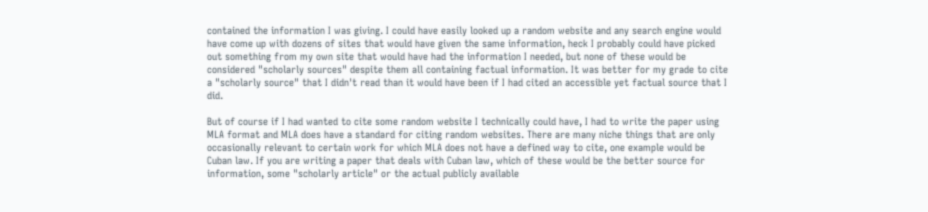contained the information I was giving. I could have easily looked up a random website and any search engine would have come up with dozens of sites that would have given the same information, heck I probably could have picked out something from my own site that would have had the information I needed, but none of these would be considered "scholarly sources" despite them all containing factual information. It was better for my grade to cite a "scholarly source" that I didn't read than it would have been if I had cited an accessible yet factual source that I did.

But of course if I had wanted to cite some random website I technically could have, I had to write the paper using MLA format and MLA does have a standard for citing random websites. There are many niche things that are only occasionally relevant to certain work for which MLA does not have a defined way to cite, one example would be Cuban law. If you are writing a paper that deals with Cuban law, which of these would be the better source for information, some "scholarly article" or the actual publicly available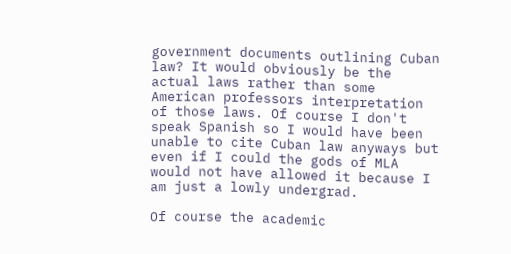government documents outlining Cuban law? It would obviously be the actual laws rather than some American professors interpretation of those laws. Of course I don't speak Spanish so I would have been unable to cite Cuban law anyways but even if I could the gods of MLA would not have allowed it because I am just a lowly undergrad.

Of course the academic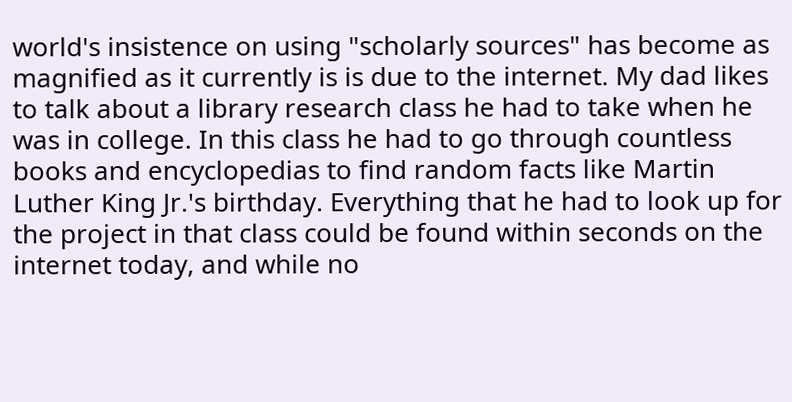world's insistence on using "scholarly sources" has become as magnified as it currently is is due to the internet. My dad likes to talk about a library research class he had to take when he was in college. In this class he had to go through countless books and encyclopedias to find random facts like Martin Luther King Jr.'s birthday. Everything that he had to look up for the project in that class could be found within seconds on the internet today, and while no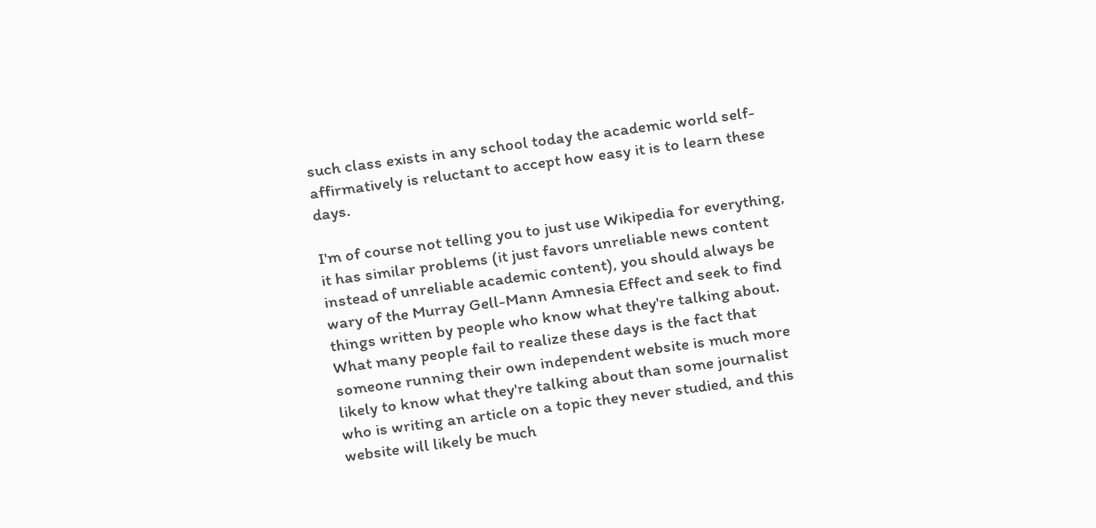such class exists in any school today the academic world self-affirmatively is reluctant to accept how easy it is to learn these days.

I'm of course not telling you to just use Wikipedia for everything, it has similar problems (it just favors unreliable news content instead of unreliable academic content), you should always be wary of the Murray Gell-Mann Amnesia Effect and seek to find things written by people who know what they're talking about. What many people fail to realize these days is the fact that someone running their own independent website is much more likely to know what they're talking about than some journalist who is writing an article on a topic they never studied, and this website will likely be much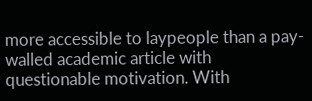more accessible to laypeople than a pay-walled academic article with questionable motivation. With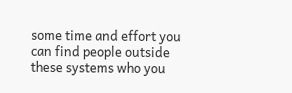some time and effort you can find people outside these systems who you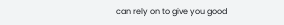can rely on to give you good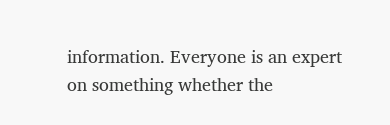information. Everyone is an expert on something whether the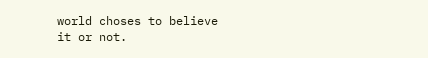world choses to believe it or not.